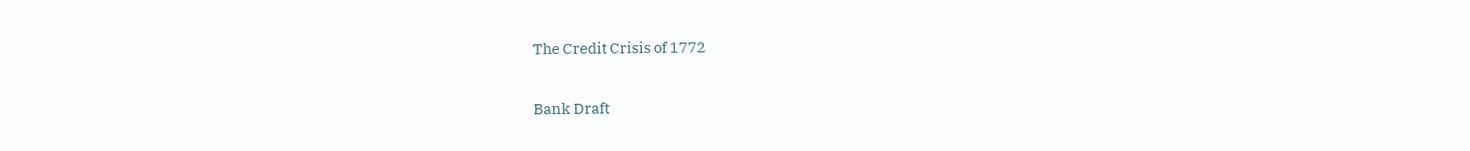The Credit Crisis of 1772

Bank Draft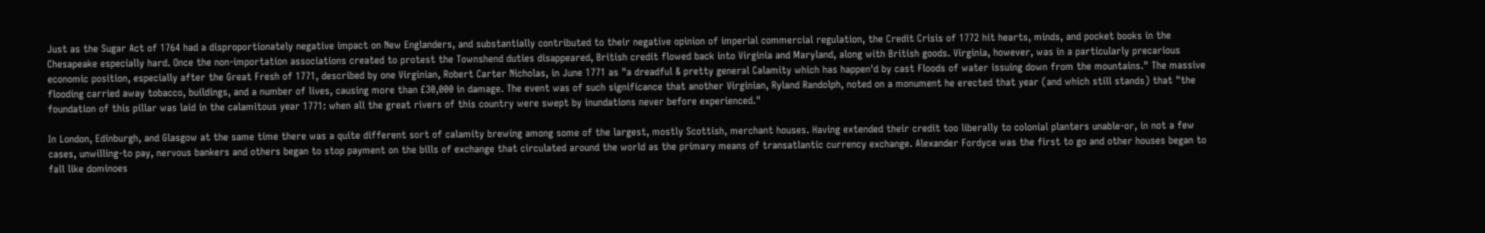Just as the Sugar Act of 1764 had a disproportionately negative impact on New Englanders, and substantially contributed to their negative opinion of imperial commercial regulation, the Credit Crisis of 1772 hit hearts, minds, and pocket books in the Chesapeake especially hard. Once the non-importation associations created to protest the Townshend duties disappeared, British credit flowed back into Virginia and Maryland, along with British goods. Virginia, however, was in a particularly precarious economic position, especially after the Great Fresh of 1771, described by one Virginian, Robert Carter Nicholas, in June 1771 as "a dreadful & pretty general Calamity which has happen'd by cast Floods of water issuing down from the mountains." The massive flooding carried away tobacco, buildings, and a number of lives, causing more than £30,000 in damage. The event was of such significance that another Virginian, Ryland Randolph, noted on a monument he erected that year (and which still stands) that "the foundation of this pillar was laid in the calamitous year 1771: when all the great rivers of this country were swept by inundations never before experienced."

In London, Edinburgh, and Glasgow at the same time there was a quite different sort of calamity brewing among some of the largest, mostly Scottish, merchant houses. Having extended their credit too liberally to colonial planters unable-or, in not a few cases, unwilling-to pay, nervous bankers and others began to stop payment on the bills of exchange that circulated around the world as the primary means of transatlantic currency exchange. Alexander Fordyce was the first to go and other houses began to fall like dominoes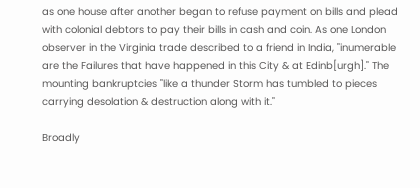as one house after another began to refuse payment on bills and plead with colonial debtors to pay their bills in cash and coin. As one London observer in the Virginia trade described to a friend in India, "inumerable are the Failures that have happened in this City & at Edinb[urgh]." The mounting bankruptcies "like a thunder Storm has tumbled to pieces carrying desolation & destruction along with it."

Broadly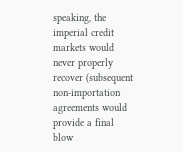speaking, the imperial credit markets would never properly recover (subsequent non-importation agreements would provide a final blow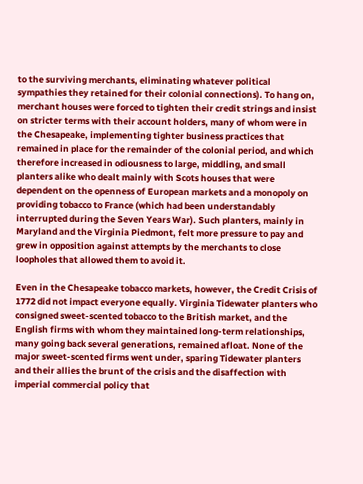to the surviving merchants, eliminating whatever political sympathies they retained for their colonial connections). To hang on, merchant houses were forced to tighten their credit strings and insist on stricter terms with their account holders, many of whom were in the Chesapeake, implementing tighter business practices that remained in place for the remainder of the colonial period, and which therefore increased in odiousness to large, middling, and small planters alike who dealt mainly with Scots houses that were dependent on the openness of European markets and a monopoly on providing tobacco to France (which had been understandably interrupted during the Seven Years War). Such planters, mainly in Maryland and the Virginia Piedmont, felt more pressure to pay and grew in opposition against attempts by the merchants to close loopholes that allowed them to avoid it.

Even in the Chesapeake tobacco markets, however, the Credit Crisis of 1772 did not impact everyone equally. Virginia Tidewater planters who consigned sweet-scented tobacco to the British market, and the English firms with whom they maintained long-term relationships, many going back several generations, remained afloat. None of the major sweet-scented firms went under, sparing Tidewater planters and their allies the brunt of the crisis and the disaffection with imperial commercial policy that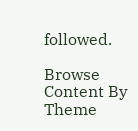followed.

Browse Content By Theme